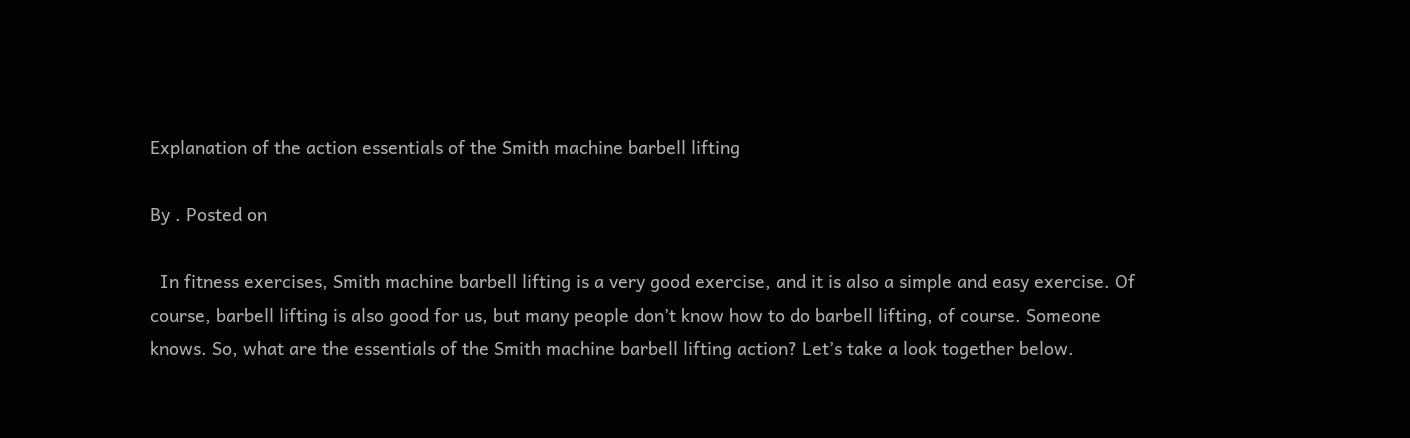Explanation of the action essentials of the Smith machine barbell lifting

By . Posted on

  In fitness exercises, Smith machine barbell lifting is a very good exercise, and it is also a simple and easy exercise. Of course, barbell lifting is also good for us, but many people don’t know how to do barbell lifting, of course. Someone knows. So, what are the essentials of the Smith machine barbell lifting action? Let’s take a look together below.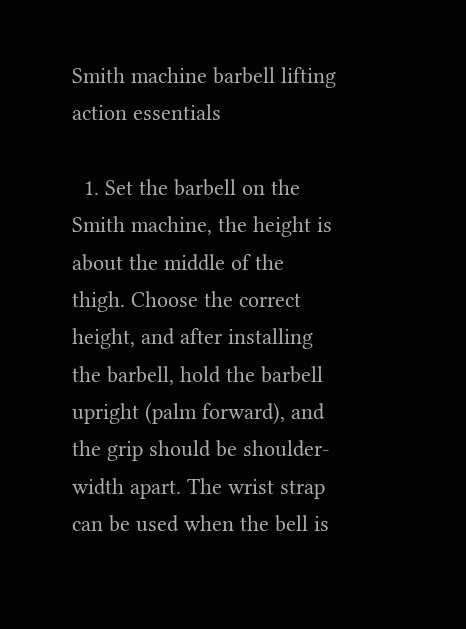Smith machine barbell lifting action essentials

  1. Set the barbell on the Smith machine, the height is about the middle of the thigh. Choose the correct height, and after installing the barbell, hold the barbell upright (palm forward), and the grip should be shoulder-width apart. The wrist strap can be used when the bell is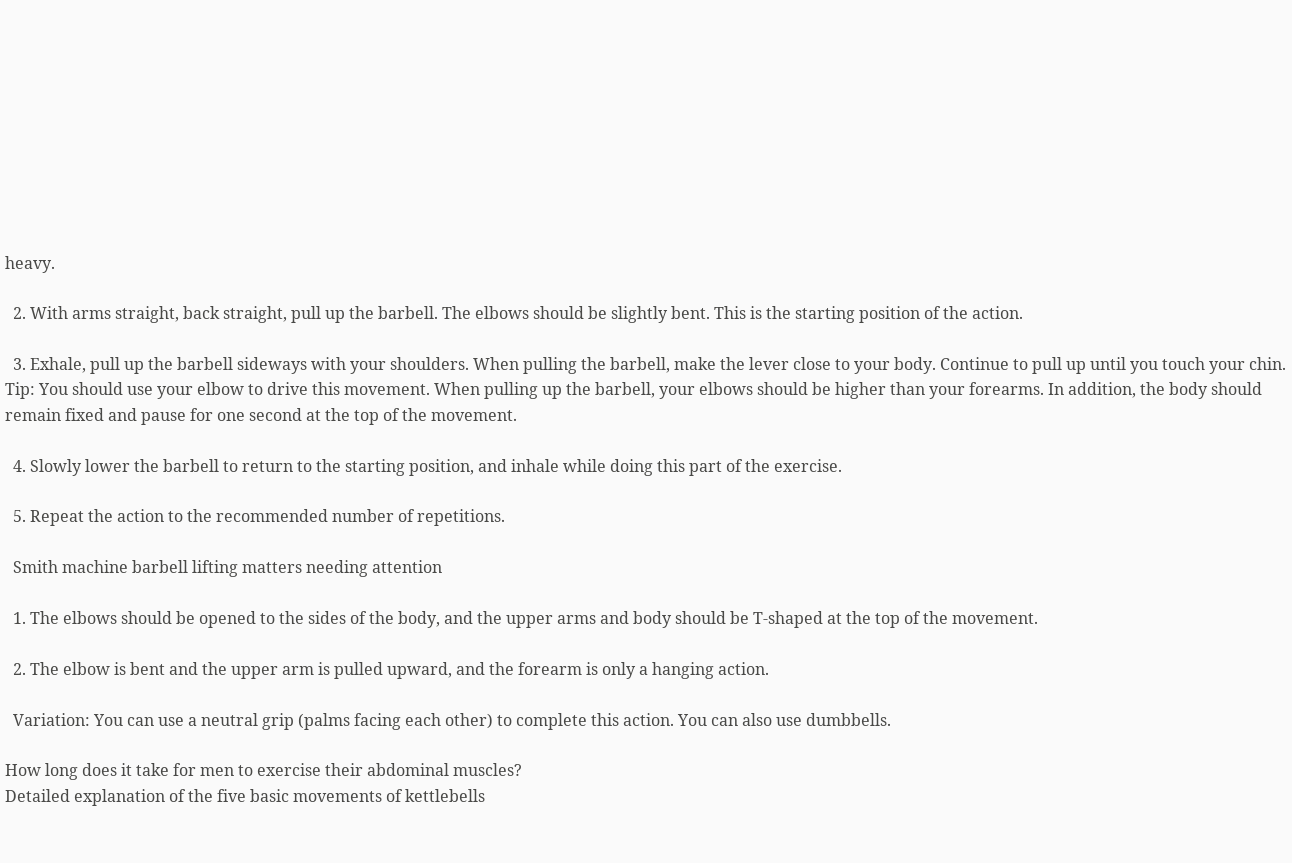heavy.

  2. With arms straight, back straight, pull up the barbell. The elbows should be slightly bent. This is the starting position of the action.

  3. Exhale, pull up the barbell sideways with your shoulders. When pulling the barbell, make the lever close to your body. Continue to pull up until you touch your chin. Tip: You should use your elbow to drive this movement. When pulling up the barbell, your elbows should be higher than your forearms. In addition, the body should remain fixed and pause for one second at the top of the movement.

  4. Slowly lower the barbell to return to the starting position, and inhale while doing this part of the exercise.

  5. Repeat the action to the recommended number of repetitions.

  Smith machine barbell lifting matters needing attention

  1. The elbows should be opened to the sides of the body, and the upper arms and body should be T-shaped at the top of the movement.

  2. The elbow is bent and the upper arm is pulled upward, and the forearm is only a hanging action.

  Variation: You can use a neutral grip (palms facing each other) to complete this action. You can also use dumbbells.

How long does it take for men to exercise their abdominal muscles?
Detailed explanation of the five basic movements of kettlebells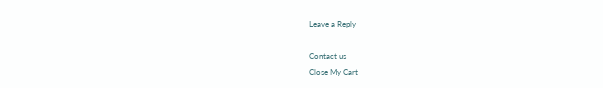Leave a Reply

Contact us
Close My Cart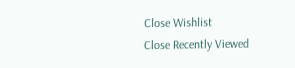Close Wishlist
Close Recently Viewed